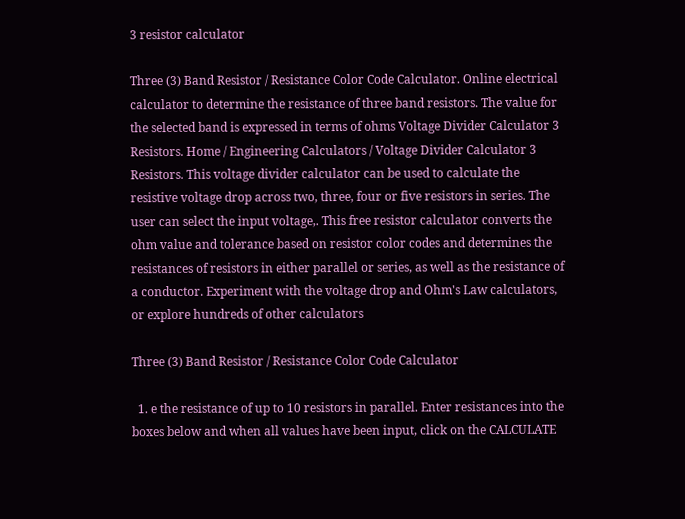3 resistor calculator

Three (3) Band Resistor / Resistance Color Code Calculator. Online electrical calculator to determine the resistance of three band resistors. The value for the selected band is expressed in terms of ohms Voltage Divider Calculator 3 Resistors. Home / Engineering Calculators / Voltage Divider Calculator 3 Resistors. This voltage divider calculator can be used to calculate the resistive voltage drop across two, three, four or five resistors in series. The user can select the input voltage,. This free resistor calculator converts the ohm value and tolerance based on resistor color codes and determines the resistances of resistors in either parallel or series, as well as the resistance of a conductor. Experiment with the voltage drop and Ohm's Law calculators, or explore hundreds of other calculators

Three (3) Band Resistor / Resistance Color Code Calculator

  1. e the resistance of up to 10 resistors in parallel. Enter resistances into the boxes below and when all values have been input, click on the CALCULATE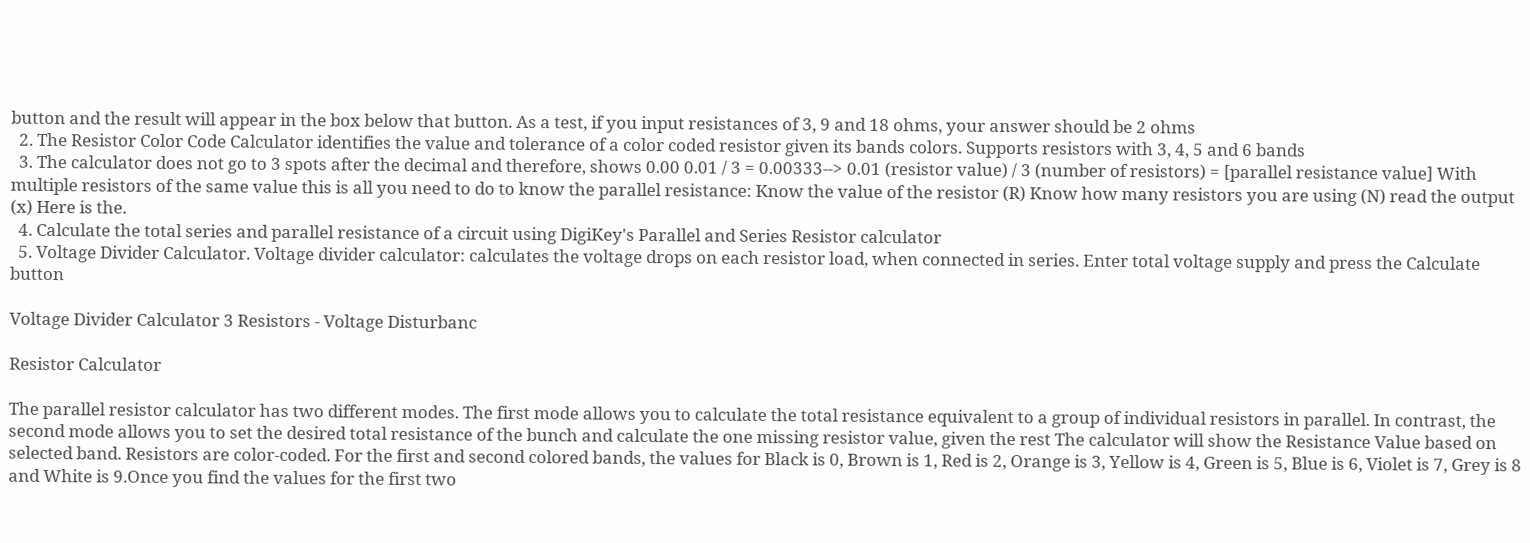button and the result will appear in the box below that button. As a test, if you input resistances of 3, 9 and 18 ohms, your answer should be 2 ohms
  2. The Resistor Color Code Calculator identifies the value and tolerance of a color coded resistor given its bands colors. Supports resistors with 3, 4, 5 and 6 bands
  3. The calculator does not go to 3 spots after the decimal and therefore, shows 0.00 0.01 / 3 = 0.00333--> 0.01 (resistor value) / 3 (number of resistors) = [parallel resistance value] With multiple resistors of the same value this is all you need to do to know the parallel resistance: Know the value of the resistor (R) Know how many resistors you are using (N) read the output (x) Here is the.
  4. Calculate the total series and parallel resistance of a circuit using DigiKey's Parallel and Series Resistor calculator
  5. Voltage Divider Calculator. Voltage divider calculator: calculates the voltage drops on each resistor load, when connected in series. Enter total voltage supply and press the Calculate button

Voltage Divider Calculator 3 Resistors - Voltage Disturbanc

Resistor Calculator

The parallel resistor calculator has two different modes. The first mode allows you to calculate the total resistance equivalent to a group of individual resistors in parallel. In contrast, the second mode allows you to set the desired total resistance of the bunch and calculate the one missing resistor value, given the rest The calculator will show the Resistance Value based on selected band. Resistors are color-coded. For the first and second colored bands, the values for Black is 0, Brown is 1, Red is 2, Orange is 3, Yellow is 4, Green is 5, Blue is 6, Violet is 7, Grey is 8 and White is 9.Once you find the values for the first two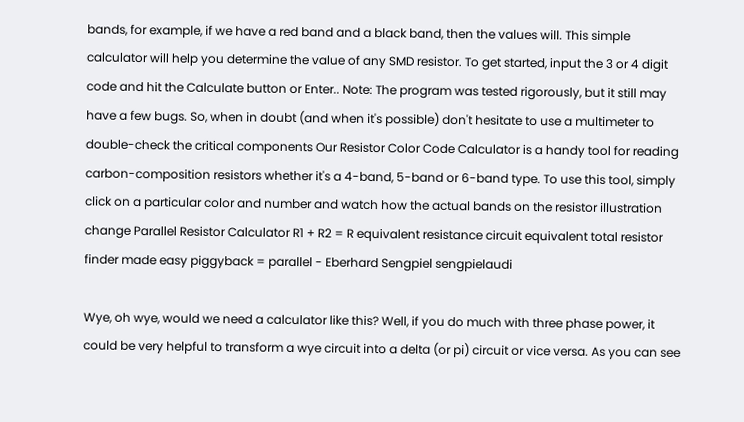bands, for example, if we have a red band and a black band, then the values will. This simple calculator will help you determine the value of any SMD resistor. To get started, input the 3 or 4 digit code and hit the Calculate button or Enter.. Note: The program was tested rigorously, but it still may have a few bugs. So, when in doubt (and when it's possible) don't hesitate to use a multimeter to double-check the critical components Our Resistor Color Code Calculator is a handy tool for reading carbon-composition resistors whether it's a 4-band, 5-band or 6-band type. To use this tool, simply click on a particular color and number and watch how the actual bands on the resistor illustration change Parallel Resistor Calculator R1 + R2 = R equivalent resistance circuit equivalent total resistor finder made easy piggyback = parallel - Eberhard Sengpiel sengpielaudi

Wye, oh wye, would we need a calculator like this? Well, if you do much with three phase power, it could be very helpful to transform a wye circuit into a delta (or pi) circuit or vice versa. As you can see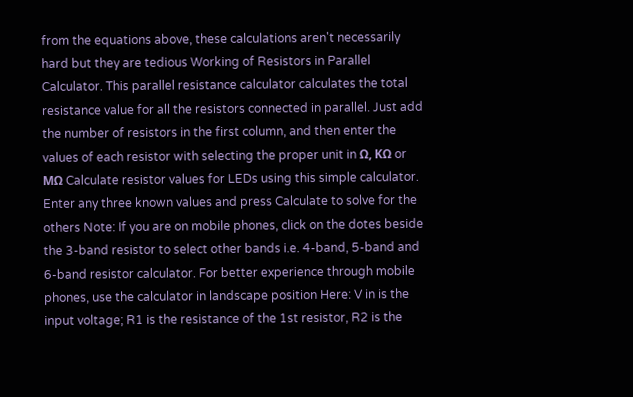from the equations above, these calculations aren't necessarily hard but they are tedious Working of Resistors in Parallel Calculator. This parallel resistance calculator calculates the total resistance value for all the resistors connected in parallel. Just add the number of resistors in the first column, and then enter the values of each resistor with selecting the proper unit in Ω, KΩ or MΩ Calculate resistor values for LEDs using this simple calculator. Enter any three known values and press Calculate to solve for the others Note: If you are on mobile phones, click on the dotes beside the 3-band resistor to select other bands i.e. 4-band, 5-band and 6-band resistor calculator. For better experience through mobile phones, use the calculator in landscape position Here: V in is the input voltage; R1 is the resistance of the 1st resistor, R2 is the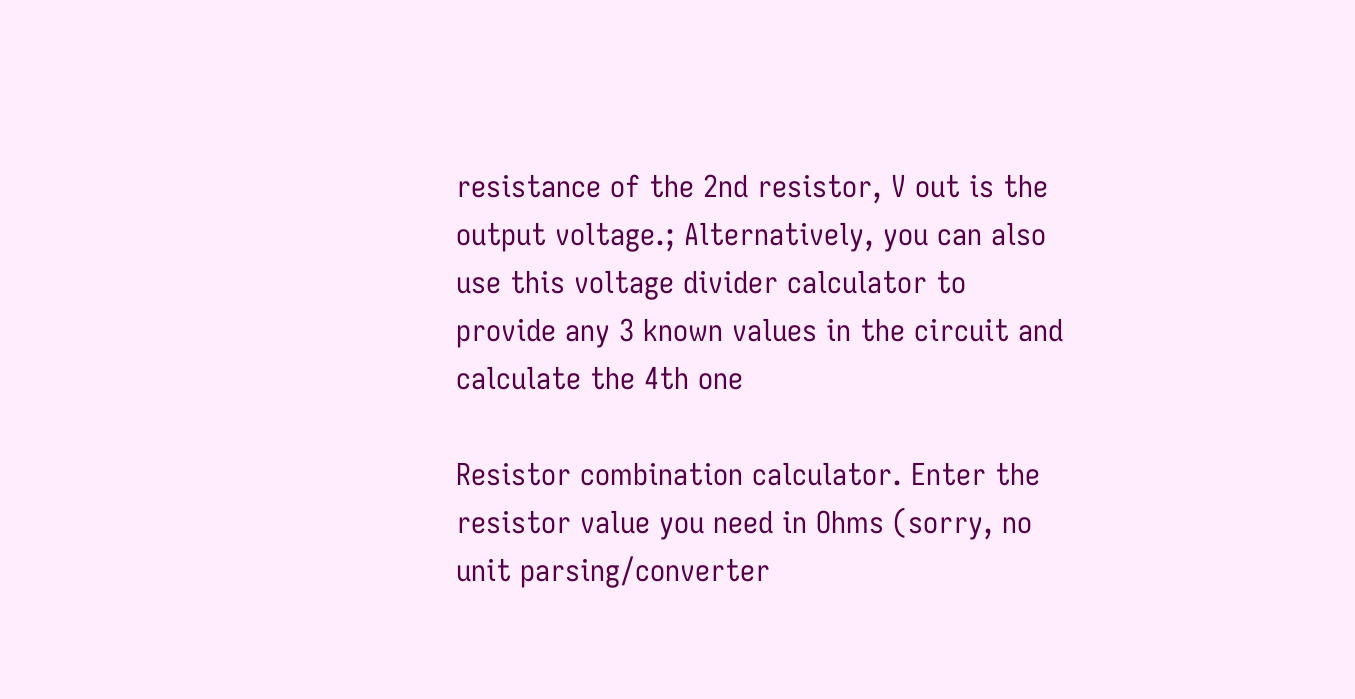resistance of the 2nd resistor, V out is the output voltage.; Alternatively, you can also use this voltage divider calculator to provide any 3 known values in the circuit and calculate the 4th one

Resistor combination calculator. Enter the resistor value you need in Ohms (sorry, no unit parsing/converter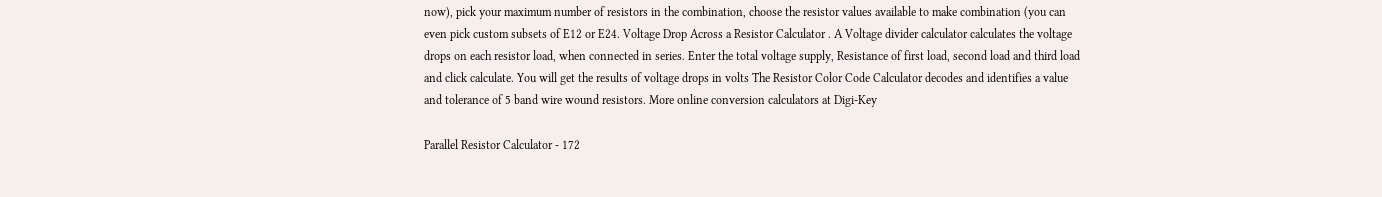now), pick your maximum number of resistors in the combination, choose the resistor values available to make combination (you can even pick custom subsets of E12 or E24. Voltage Drop Across a Resistor Calculator . A Voltage divider calculator calculates the voltage drops on each resistor load, when connected in series. Enter the total voltage supply, Resistance of first load, second load and third load and click calculate. You will get the results of voltage drops in volts The Resistor Color Code Calculator decodes and identifies a value and tolerance of 5 band wire wound resistors. More online conversion calculators at Digi-Key

Parallel Resistor Calculator - 172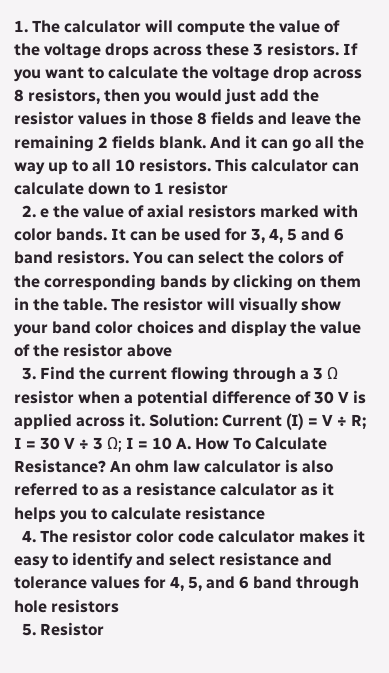1. The calculator will compute the value of the voltage drops across these 3 resistors. If you want to calculate the voltage drop across 8 resistors, then you would just add the resistor values in those 8 fields and leave the remaining 2 fields blank. And it can go all the way up to all 10 resistors. This calculator can calculate down to 1 resistor
  2. e the value of axial resistors marked with color bands. It can be used for 3, 4, 5 and 6 band resistors. You can select the colors of the corresponding bands by clicking on them in the table. The resistor will visually show your band color choices and display the value of the resistor above
  3. Find the current flowing through a 3 Ω resistor when a potential difference of 30 V is applied across it. Solution: Current (I) = V ÷ R; I = 30 V ÷ 3 Ω; I = 10 A. How To Calculate Resistance? An ohm law calculator is also referred to as a resistance calculator as it helps you to calculate resistance
  4. The resistor color code calculator makes it easy to identify and select resistance and tolerance values for 4, 5, and 6 band through hole resistors
  5. Resistor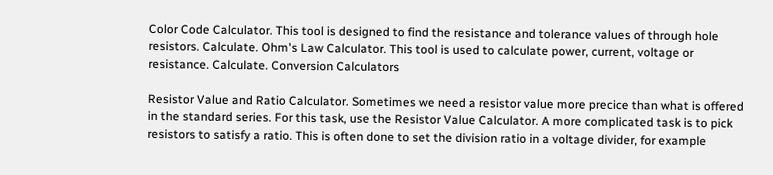Color Code Calculator. This tool is designed to find the resistance and tolerance values of through hole resistors. Calculate. Ohm's Law Calculator. This tool is used to calculate power, current, voltage or resistance. Calculate. Conversion Calculators

Resistor Value and Ratio Calculator. Sometimes we need a resistor value more precice than what is offered in the standard series. For this task, use the Resistor Value Calculator. A more complicated task is to pick resistors to satisfy a ratio. This is often done to set the division ratio in a voltage divider, for example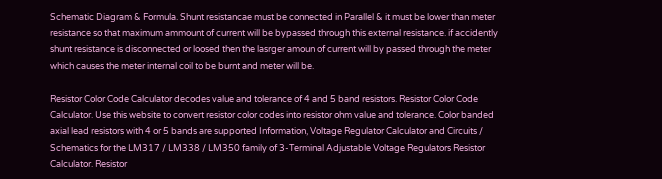Schematic Diagram & Formula. Shunt resistancae must be connected in Parallel & it must be lower than meter resistance so that maximum ammount of current will be bypassed through this external resistance. if accidently shunt resistance is disconnected or loosed then the lasrger amoun of current will by passed through the meter which causes the meter internal coil to be burnt and meter will be.

Resistor Color Code Calculator decodes value and tolerance of 4 and 5 band resistors. Resistor Color Code Calculator. Use this website to convert resistor color codes into resistor ohm value and tolerance. Color banded axial lead resistors with 4 or 5 bands are supported Information, Voltage Regulator Calculator and Circuits / Schematics for the LM317 / LM338 / LM350 family of 3-Terminal Adjustable Voltage Regulators Resistor Calculator. Resistor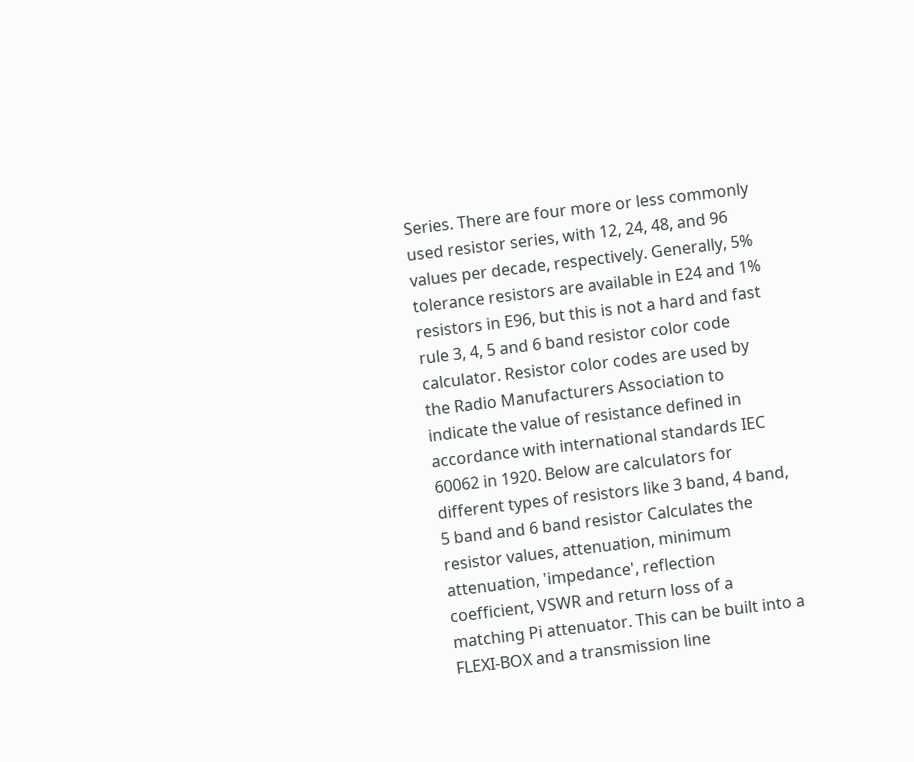Series. There are four more or less commonly used resistor series, with 12, 24, 48, and 96 values per decade, respectively. Generally, 5% tolerance resistors are available in E24 and 1% resistors in E96, but this is not a hard and fast rule 3, 4, 5 and 6 band resistor color code calculator. Resistor color codes are used by the Radio Manufacturers Association to indicate the value of resistance defined in accordance with international standards IEC 60062 in 1920. Below are calculators for different types of resistors like 3 band, 4 band, 5 band and 6 band resistor Calculates the resistor values, attenuation, minimum attenuation, 'impedance', reflection coefficient, VSWR and return loss of a matching Pi attenuator. This can be built into a FLEXI-BOX and a transmission line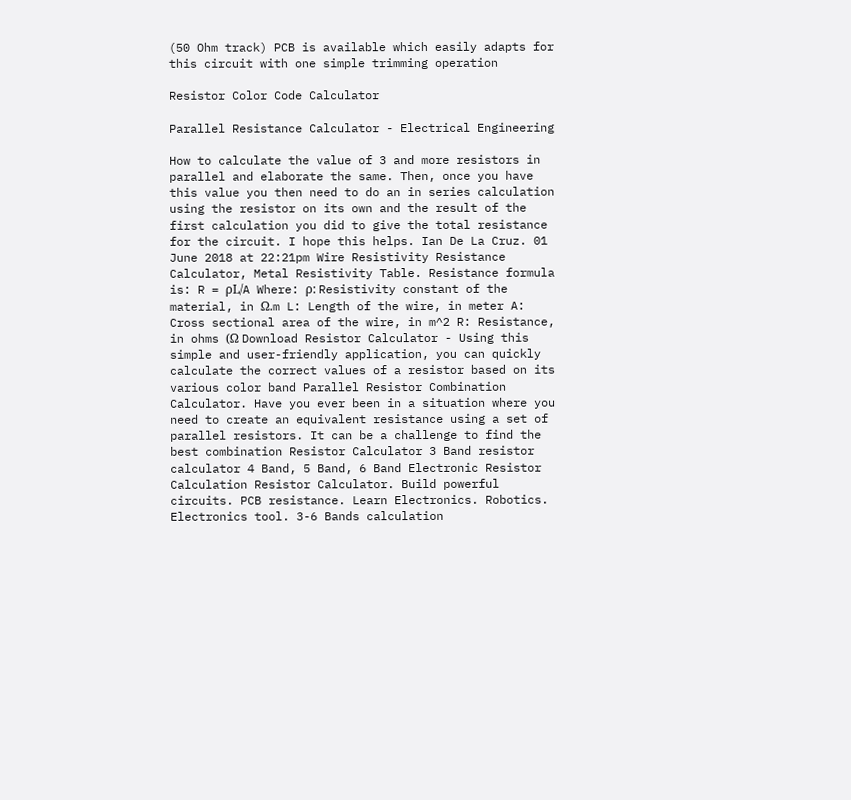(50 Ohm track) PCB is available which easily adapts for this circuit with one simple trimming operation

Resistor Color Code Calculator

Parallel Resistance Calculator - Electrical Engineering

How to calculate the value of 3 and more resistors in parallel and elaborate the same. Then, once you have this value you then need to do an in series calculation using the resistor on its own and the result of the first calculation you did to give the total resistance for the circuit. I hope this helps. Ian De La Cruz. 01 June 2018 at 22:21pm Wire Resistivity Resistance Calculator, Metal Resistivity Table. Resistance formula is: R = ρL/A Where: ρ: Resistivity constant of the material, in Ω.m L: Length of the wire, in meter A: Cross sectional area of the wire, in m^2 R: Resistance, in ohms (Ω Download Resistor Calculator - Using this simple and user-friendly application, you can quickly calculate the correct values of a resistor based on its various color band Parallel Resistor Combination Calculator. Have you ever been in a situation where you need to create an equivalent resistance using a set of parallel resistors. It can be a challenge to find the best combination Resistor Calculator 3 Band resistor calculator 4 Band, 5 Band, 6 Band Electronic Resistor Calculation Resistor Calculator. Build powerful circuits. PCB resistance. Learn Electronics. Robotics. Electronics tool. 3-6 Bands calculation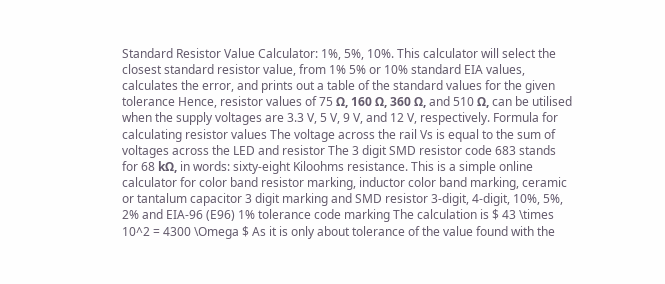Standard Resistor Value Calculator: 1%, 5%, 10%. This calculator will select the closest standard resistor value, from 1% 5% or 10% standard EIA values, calculates the error, and prints out a table of the standard values for the given tolerance Hence, resistor values of 75 Ω, 160 Ω, 360 Ω, and 510 Ω, can be utilised when the supply voltages are 3.3 V, 5 V, 9 V, and 12 V, respectively. Formula for calculating resistor values The voltage across the rail Vs is equal to the sum of voltages across the LED and resistor The 3 digit SMD resistor code 683 stands for 68 kΩ, in words: sixty-eight Kiloohms resistance. This is a simple online calculator for color band resistor marking, inductor color band marking, ceramic or tantalum capacitor 3 digit marking and SMD resistor 3-digit, 4-digit, 10%, 5%, 2% and EIA-96 (E96) 1% tolerance code marking The calculation is $ 43 \times 10^2 = 4300 \Omega $ As it is only about tolerance of the value found with the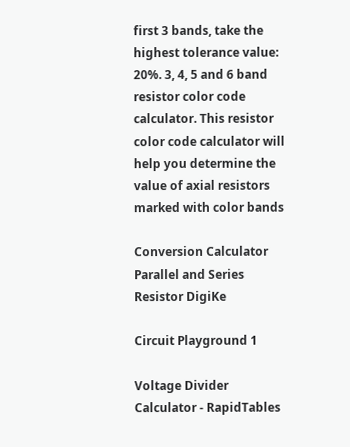first 3 bands, take the highest tolerance value: 20%. 3, 4, 5 and 6 band resistor color code calculator. This resistor color code calculator will help you determine the value of axial resistors marked with color bands

Conversion Calculator Parallel and Series Resistor DigiKe

Circuit Playground 1

Voltage Divider Calculator - RapidTables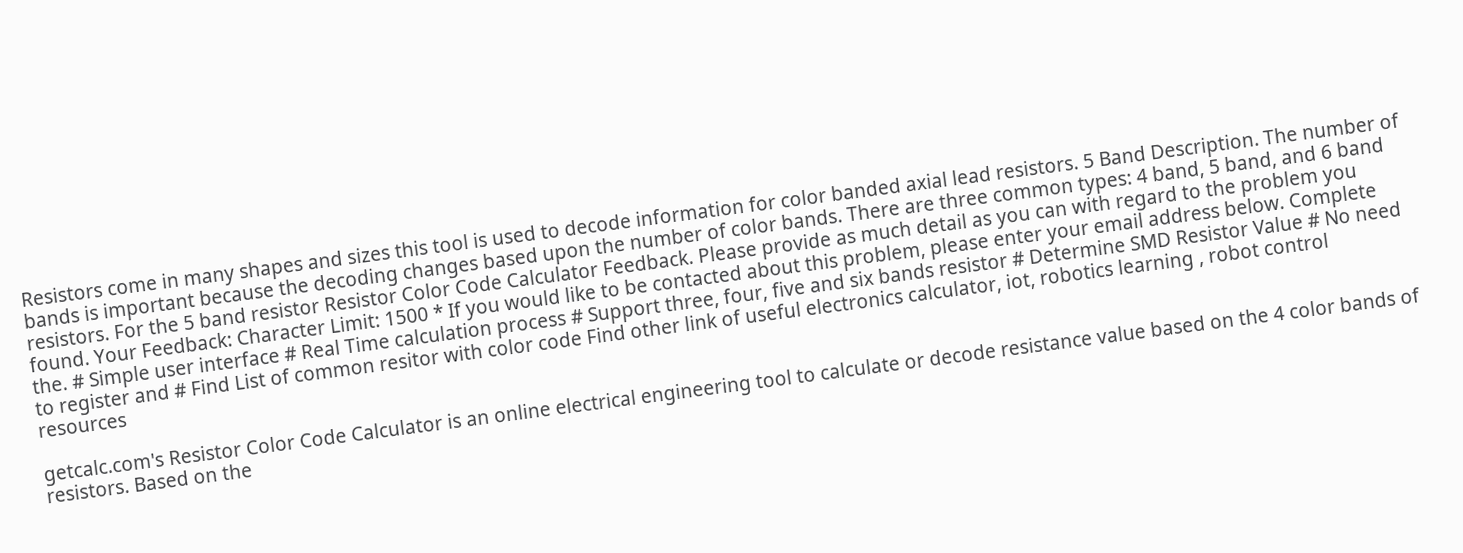Resistors come in many shapes and sizes this tool is used to decode information for color banded axial lead resistors. 5 Band Description. The number of bands is important because the decoding changes based upon the number of color bands. There are three common types: 4 band, 5 band, and 6 band resistors. For the 5 band resistor Resistor Color Code Calculator Feedback. Please provide as much detail as you can with regard to the problem you found. Your Feedback: Character Limit: 1500 * If you would like to be contacted about this problem, please enter your email address below. Complete the. # Simple user interface # Real Time calculation process # Support three, four, five and six bands resistor # Determine SMD Resistor Value # No need to register and # Find List of common resitor with color code Find other link of useful electronics calculator, iot, robotics learning , robot control resources

getcalc.com's Resistor Color Code Calculator is an online electrical engineering tool to calculate or decode resistance value based on the 4 color bands of resistors. Based on the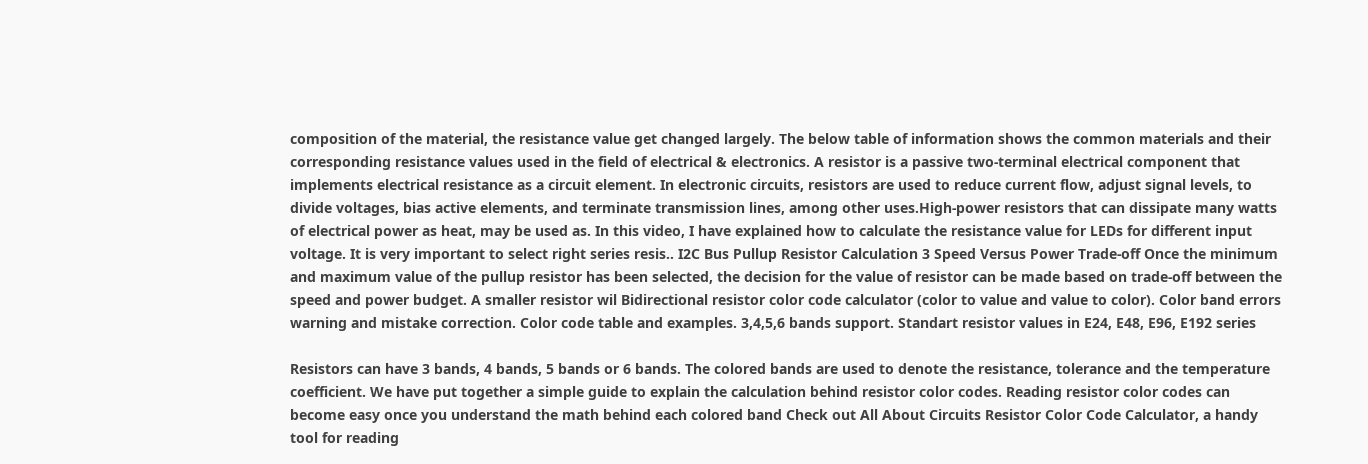composition of the material, the resistance value get changed largely. The below table of information shows the common materials and their corresponding resistance values used in the field of electrical & electronics. A resistor is a passive two-terminal electrical component that implements electrical resistance as a circuit element. In electronic circuits, resistors are used to reduce current flow, adjust signal levels, to divide voltages, bias active elements, and terminate transmission lines, among other uses.High-power resistors that can dissipate many watts of electrical power as heat, may be used as. In this video, I have explained how to calculate the resistance value for LEDs for different input voltage. It is very important to select right series resis.. I2C Bus Pullup Resistor Calculation 3 Speed Versus Power Trade-off Once the minimum and maximum value of the pullup resistor has been selected, the decision for the value of resistor can be made based on trade-off between the speed and power budget. A smaller resistor wil Bidirectional resistor color code calculator (color to value and value to color). Color band errors warning and mistake correction. Color code table and examples. 3,4,5,6 bands support. Standart resistor values in E24, E48, E96, E192 series

Resistors can have 3 bands, 4 bands, 5 bands or 6 bands. The colored bands are used to denote the resistance, tolerance and the temperature coefficient. We have put together a simple guide to explain the calculation behind resistor color codes. Reading resistor color codes can become easy once you understand the math behind each colored band Check out All About Circuits Resistor Color Code Calculator, a handy tool for reading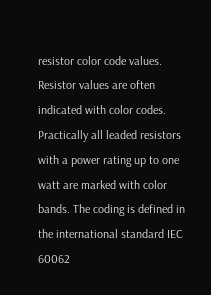resistor color code values. Resistor values are often indicated with color codes. Practically all leaded resistors with a power rating up to one watt are marked with color bands. The coding is defined in the international standard IEC 60062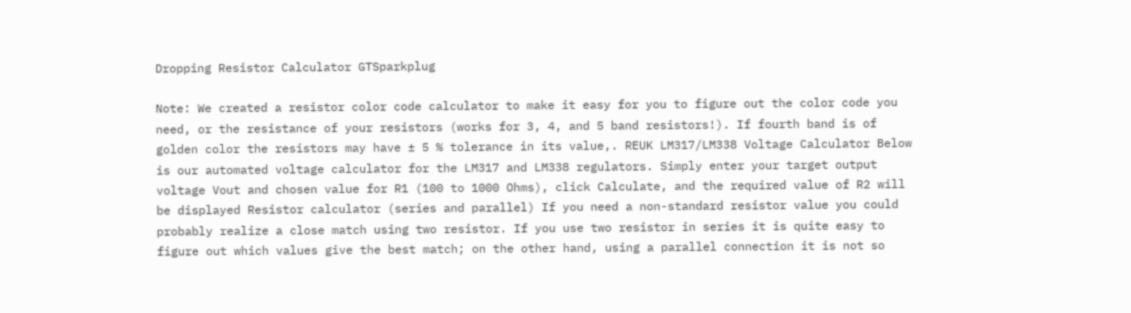Dropping Resistor Calculator GTSparkplug

Note: We created a resistor color code calculator to make it easy for you to figure out the color code you need, or the resistance of your resistors (works for 3, 4, and 5 band resistors!). If fourth band is of golden color the resistors may have ± 5 % tolerance in its value,. REUK LM317/LM338 Voltage Calculator Below is our automated voltage calculator for the LM317 and LM338 regulators. Simply enter your target output voltage Vout and chosen value for R1 (100 to 1000 Ohms), click Calculate, and the required value of R2 will be displayed Resistor calculator (series and parallel) If you need a non-standard resistor value you could probably realize a close match using two resistor. If you use two resistor in series it is quite easy to figure out which values give the best match; on the other hand, using a parallel connection it is not so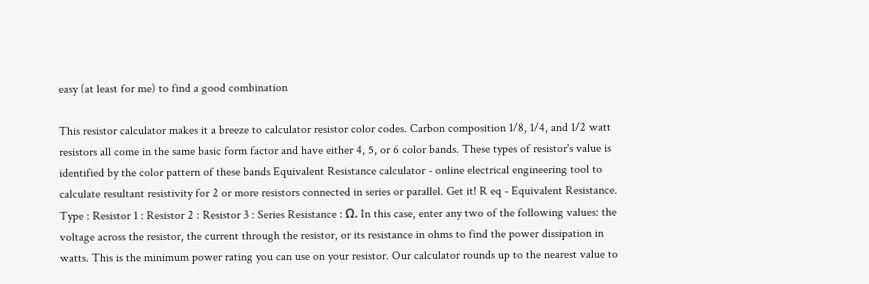easy (at least for me) to find a good combination

This resistor calculator makes it a breeze to calculator resistor color codes. Carbon composition 1/8, 1/4, and 1/2 watt resistors all come in the same basic form factor and have either 4, 5, or 6 color bands. These types of resistor's value is identified by the color pattern of these bands Equivalent Resistance calculator - online electrical engineering tool to calculate resultant resistivity for 2 or more resistors connected in series or parallel. Get it! R eq - Equivalent Resistance. Type : Resistor 1 : Resistor 2 : Resistor 3 : Series Resistance : Ω. In this case, enter any two of the following values: the voltage across the resistor, the current through the resistor, or its resistance in ohms to find the power dissipation in watts. This is the minimum power rating you can use on your resistor. Our calculator rounds up to the nearest value to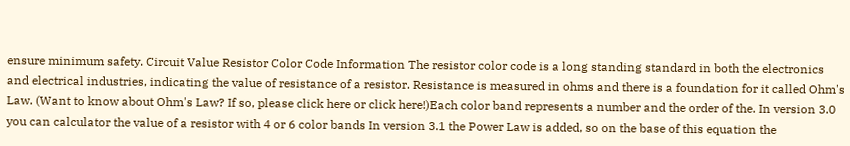ensure minimum safety. Circuit Value Resistor Color Code Information The resistor color code is a long standing standard in both the electronics and electrical industries, indicating the value of resistance of a resistor. Resistance is measured in ohms and there is a foundation for it called Ohm's Law. (Want to know about Ohm's Law? If so, please click here or click here!)Each color band represents a number and the order of the. In version 3.0 you can calculator the value of a resistor with 4 or 6 color bands In version 3.1 the Power Law is added, so on the base of this equation the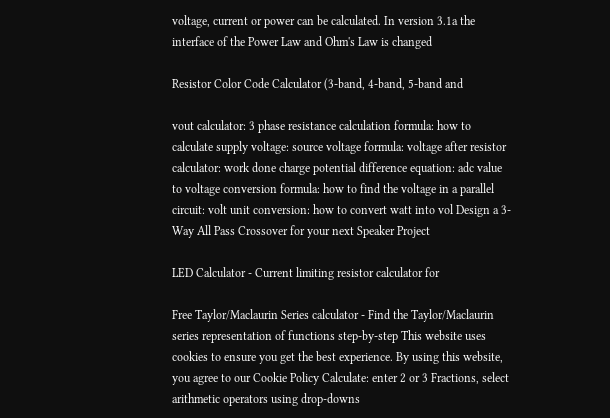voltage, current or power can be calculated. In version 3.1a the interface of the Power Law and Ohm's Law is changed

Resistor Color Code Calculator (3-band, 4-band, 5-band and

vout calculator: 3 phase resistance calculation formula: how to calculate supply voltage: source voltage formula: voltage after resistor calculator: work done charge potential difference equation: adc value to voltage conversion formula: how to find the voltage in a parallel circuit: volt unit conversion: how to convert watt into vol Design a 3-Way All Pass Crossover for your next Speaker Project

LED Calculator - Current limiting resistor calculator for

Free Taylor/Maclaurin Series calculator - Find the Taylor/Maclaurin series representation of functions step-by-step This website uses cookies to ensure you get the best experience. By using this website, you agree to our Cookie Policy Calculate: enter 2 or 3 Fractions, select arithmetic operators using drop-downs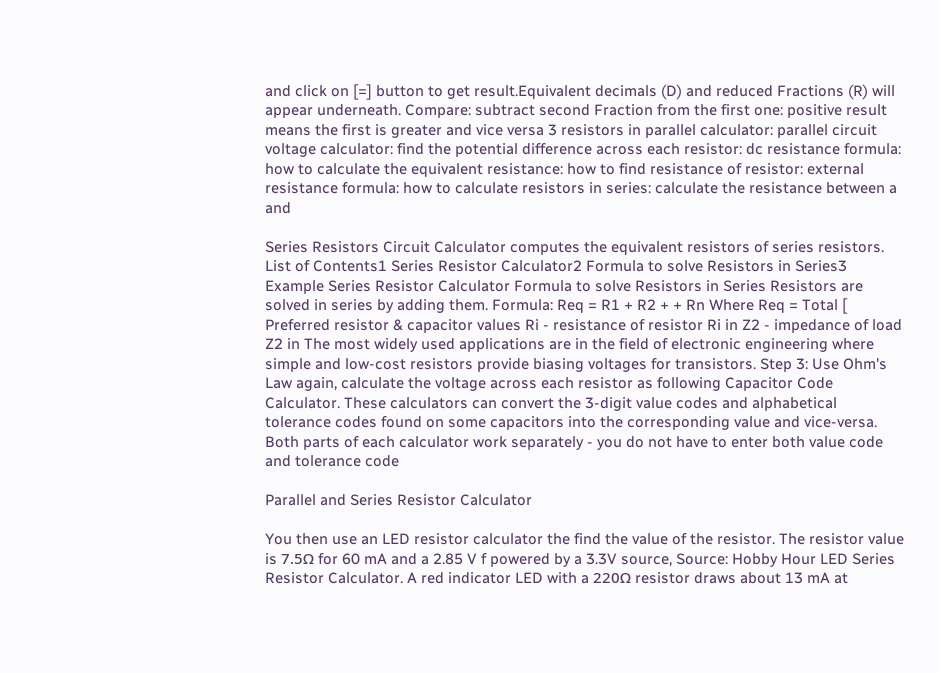and click on [=] button to get result.Equivalent decimals (D) and reduced Fractions (R) will appear underneath. Compare: subtract second Fraction from the first one: positive result means the first is greater and vice versa 3 resistors in parallel calculator: parallel circuit voltage calculator: find the potential difference across each resistor: dc resistance formula: how to calculate the equivalent resistance: how to find resistance of resistor: external resistance formula: how to calculate resistors in series: calculate the resistance between a and

Series Resistors Circuit Calculator computes the equivalent resistors of series resistors. List of Contents1 Series Resistor Calculator2 Formula to solve Resistors in Series3 Example Series Resistor Calculator Formula to solve Resistors in Series Resistors are solved in series by adding them. Formula: Req = R1 + R2 + + Rn Where Req = Total [ Preferred resistor & capacitor values Ri - resistance of resistor Ri in Z2 - impedance of load Z2 in The most widely used applications are in the field of electronic engineering where simple and low-cost resistors provide biasing voltages for transistors. Step 3: Use Ohm's Law again, calculate the voltage across each resistor as following Capacitor Code Calculator. These calculators can convert the 3-digit value codes and alphabetical tolerance codes found on some capacitors into the corresponding value and vice-versa. Both parts of each calculator work separately - you do not have to enter both value code and tolerance code

Parallel and Series Resistor Calculator

You then use an LED resistor calculator the find the value of the resistor. The resistor value is 7.5Ω for 60 mA and a 2.85 V f powered by a 3.3V source, Source: Hobby Hour LED Series Resistor Calculator. A red indicator LED with a 220Ω resistor draws about 13 mA at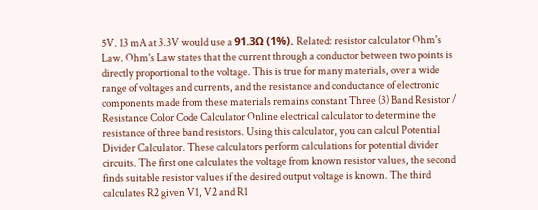5V. 13 mA at 3.3V would use a 91.3Ω (1%). Related: resistor calculator Ohm's Law. Ohm's Law states that the current through a conductor between two points is directly proportional to the voltage. This is true for many materials, over a wide range of voltages and currents, and the resistance and conductance of electronic components made from these materials remains constant Three (3) Band Resistor / Resistance Color Code Calculator Online electrical calculator to determine the resistance of three band resistors. Using this calculator, you can calcul Potential Divider Calculator. These calculators perform calculations for potential divider circuits. The first one calculates the voltage from known resistor values, the second finds suitable resistor values if the desired output voltage is known. The third calculates R2 given V1, V2 and R1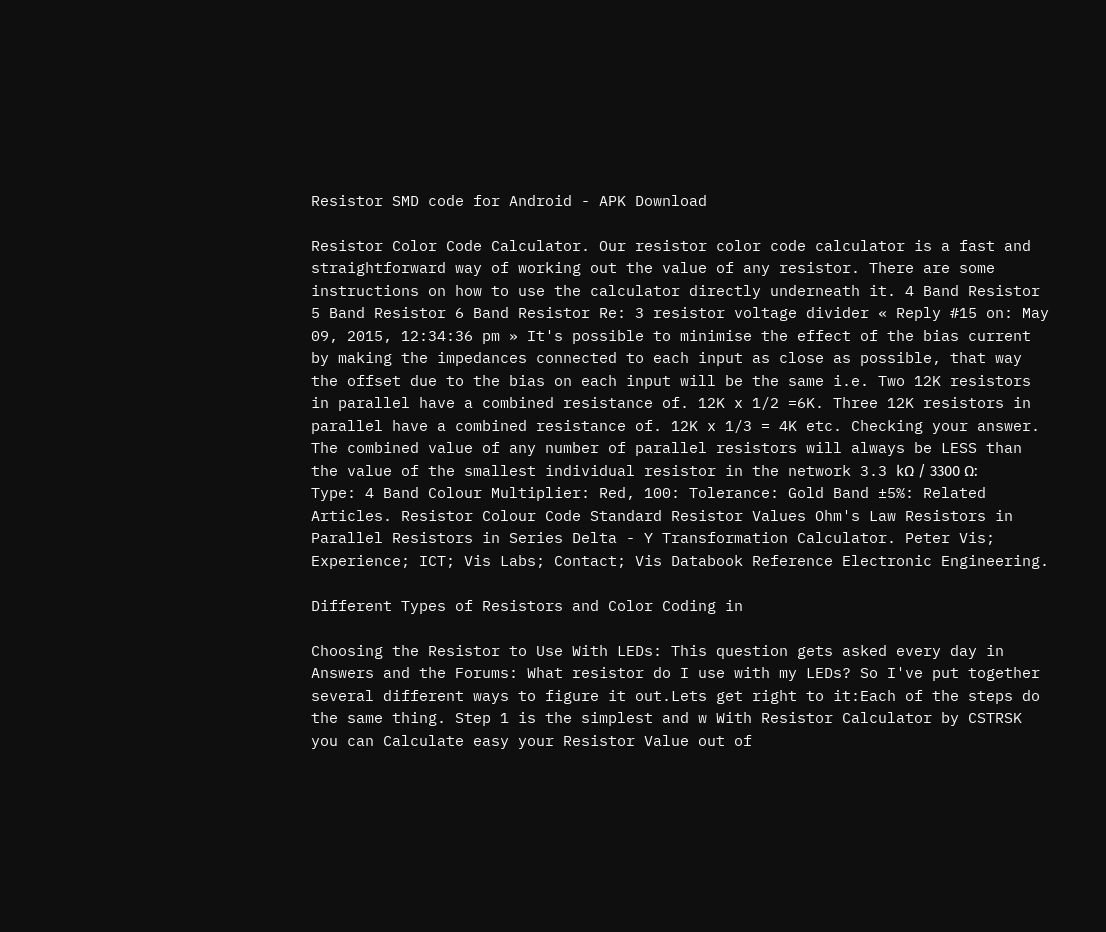Resistor SMD code for Android - APK Download

Resistor Color Code Calculator. Our resistor color code calculator is a fast and straightforward way of working out the value of any resistor. There are some instructions on how to use the calculator directly underneath it. 4 Band Resistor 5 Band Resistor 6 Band Resistor Re: 3 resistor voltage divider « Reply #15 on: May 09, 2015, 12:34:36 pm » It's possible to minimise the effect of the bias current by making the impedances connected to each input as close as possible, that way the offset due to the bias on each input will be the same i.e. Two 12K resistors in parallel have a combined resistance of. 12K x 1/2 =6K. Three 12K resistors in parallel have a combined resistance of. 12K x 1/3 = 4K etc. Checking your answer. The combined value of any number of parallel resistors will always be LESS than the value of the smallest individual resistor in the network 3.3 kΩ / 3300 Ω: Type: 4 Band Colour Multiplier: Red, 100: Tolerance: Gold Band ±5%: Related Articles. Resistor Colour Code Standard Resistor Values Ohm's Law Resistors in Parallel Resistors in Series Delta - Y Transformation Calculator. Peter Vis; Experience; ICT; Vis Labs; Contact; Vis Databook Reference Electronic Engineering.

Different Types of Resistors and Color Coding in

Choosing the Resistor to Use With LEDs: This question gets asked every day in Answers and the Forums: What resistor do I use with my LEDs? So I've put together several different ways to figure it out.Lets get right to it:Each of the steps do the same thing. Step 1 is the simplest and w With Resistor Calculator by CSTRSK you can Calculate easy your Resistor Value out of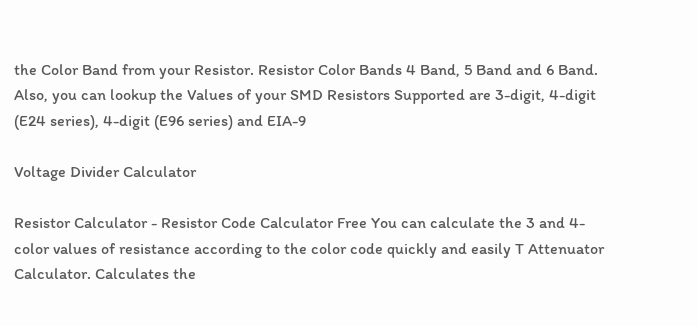the Color Band from your Resistor. Resistor Color Bands 4 Band, 5 Band and 6 Band. Also, you can lookup the Values of your SMD Resistors Supported are 3-digit, 4-digit (E24 series), 4-digit (E96 series) and EIA-9

Voltage Divider Calculator

Resistor Calculator - Resistor Code Calculator Free You can calculate the 3 and 4-color values of resistance according to the color code quickly and easily T Attenuator Calculator. Calculates the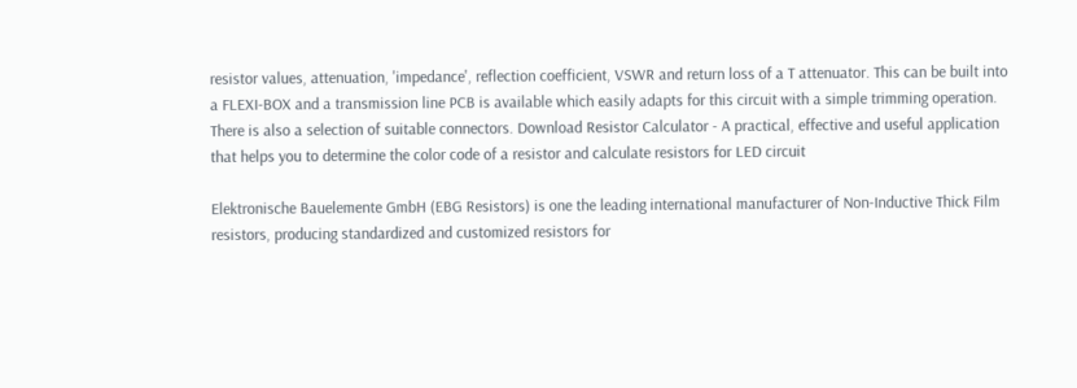resistor values, attenuation, 'impedance', reflection coefficient, VSWR and return loss of a T attenuator. This can be built into a FLEXI-BOX and a transmission line PCB is available which easily adapts for this circuit with a simple trimming operation. There is also a selection of suitable connectors. Download Resistor Calculator - A practical, effective and useful application that helps you to determine the color code of a resistor and calculate resistors for LED circuit

Elektronische Bauelemente GmbH (EBG Resistors) is one the leading international manufacturer of Non-Inductive Thick Film resistors, producing standardized and customized resistors for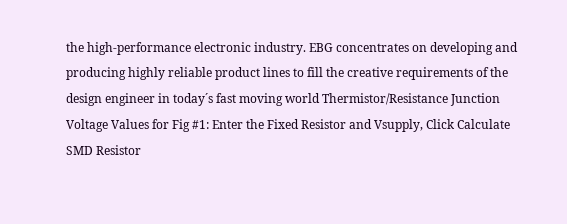the high-performance electronic industry. EBG concentrates on developing and producing highly reliable product lines to fill the creative requirements of the design engineer in today´s fast moving world Thermistor/Resistance Junction Voltage Values for Fig #1: Enter the Fixed Resistor and Vsupply, Click Calculate SMD Resistor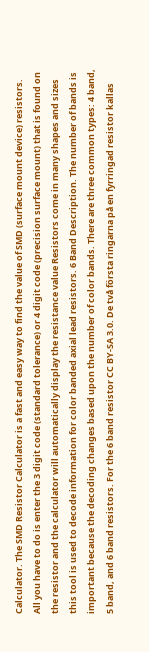Calculator. The SMD Resistor Calculator is a fast and easy way to find the value of SMD (surface mount device) resistors. All you have to do is enter the 3 digit code (standard tolerance) or 4 digit code (precision surface mount) that is found on the resistor and the calculator will automatically display the resistance value Resistors come in many shapes and sizes this tool is used to decode information for color banded axial lead resistors. 6 Band Description. The number of bands is important because the decoding changes based upon the number of color bands. There are three common types: 4 band, 5 band, and 6 band resistors. For the 6 band resistor CC BY-SA 3.0. De två första ringarna på en fyrringad resistor kallas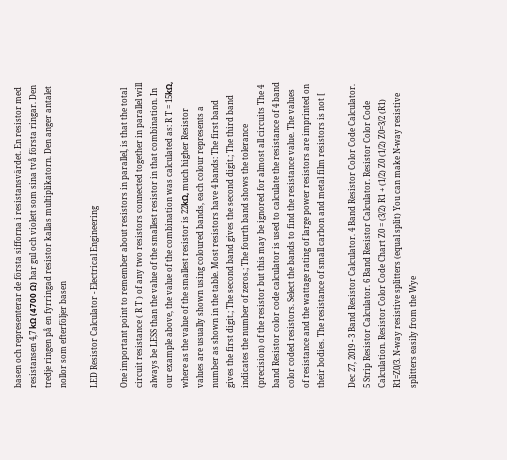basen och representerar de första sifforna i resistansvärdet. En resistor med resistansen 4,7 kΩ (4700 Ω) har gul och violett som sina två första ringar. Den tredje ringen på en fyrringad resistor kallas multiplikatorn. Den anger antalet nollor som efterföljer basen

LED Resistor Calculator - Electrical Engineering

One important point to remember about resistors in parallel, is that the total circuit resistance ( R T ) of any two resistors connected together in parallel will always be LESS than the value of the smallest resistor in that combination. In our example above, the value of the combination was calculated as: R T = 15kΩ, where as the value of the smallest resistor is 22kΩ, much higher Resistor values are usually shown using coloured bands, each colour represents a number as shown in the table. Most resistors have 4 bands: The first band gives the first digit.; The second band gives the second digit.; The third band indicates the number of zeros.; The fourth band shows the tolerance (precision) of the resistor but this may be ignored for almost all circuits The 4 band Resistor color code calculator is used to calculate the resistance of 4 band color coded resistors. Select the bands to find the resistance value. The values of resistance and the wattage rating of large power resistors are imprinted on their bodies. The resistance of small carbon and metal film resistors is not [

Dec 27, 2019 - 3 Band Resistor Calculator. 4 Band Resistor Color Code Calculator. 5 Strip Resistor Calculator. 6 Band Resistor Calculator. Resistor Color Code Calculation. Resistor Color Code Chart Z0 = (3/2) R1 + (1/2) Z0 (1/2) Z0=3/2 (R1) R1=Z0/3. N-way resistive splitters (equal split) You can make N-way resistive splitters easily from the Wye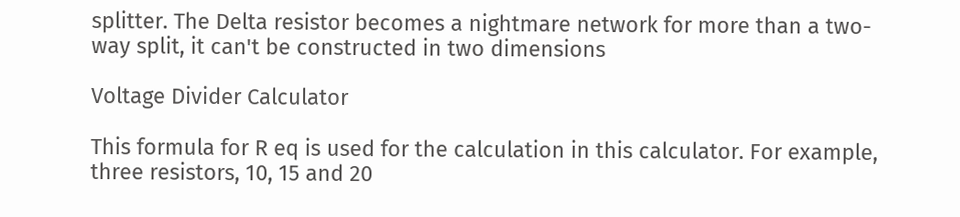splitter. The Delta resistor becomes a nightmare network for more than a two-way split, it can't be constructed in two dimensions

Voltage Divider Calculator

This formula for R eq is used for the calculation in this calculator. For example, three resistors, 10, 15 and 20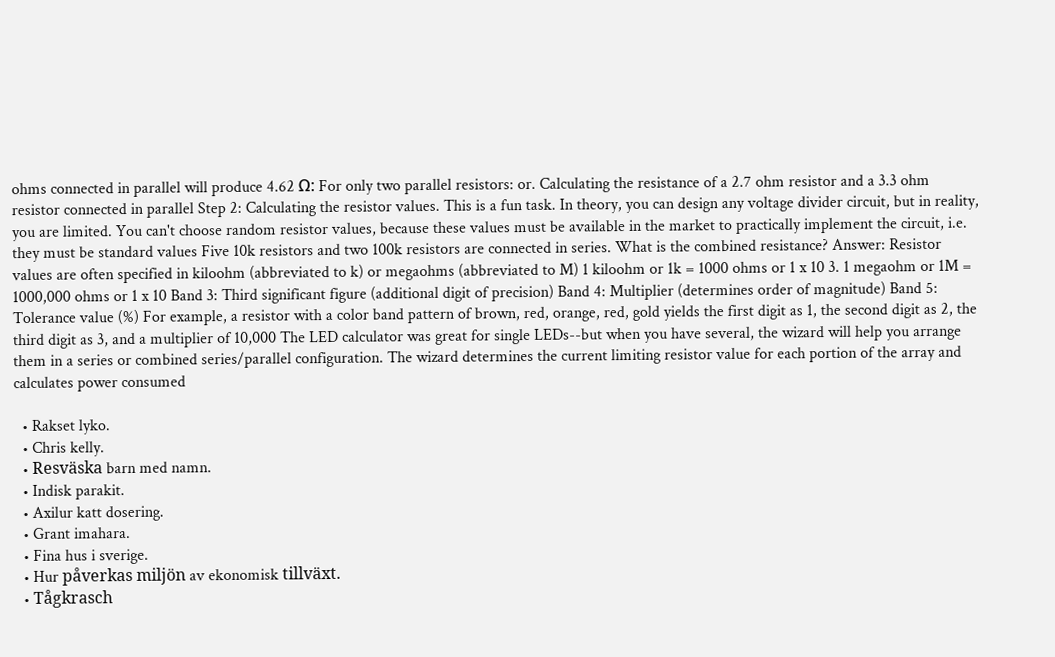ohms connected in parallel will produce 4.62 Ω: For only two parallel resistors: or. Calculating the resistance of a 2.7 ohm resistor and a 3.3 ohm resistor connected in parallel Step 2: Calculating the resistor values. This is a fun task. In theory, you can design any voltage divider circuit, but in reality, you are limited. You can't choose random resistor values, because these values must be available in the market to practically implement the circuit, i.e. they must be standard values Five 10k resistors and two 100k resistors are connected in series. What is the combined resistance? Answer: Resistor values are often specified in kiloohm (abbreviated to k) or megaohms (abbreviated to M) 1 kiloohm or 1k = 1000 ohms or 1 x 10 3. 1 megaohm or 1M = 1000,000 ohms or 1 x 10 Band 3: Third significant figure (additional digit of precision) Band 4: Multiplier (determines order of magnitude) Band 5: Tolerance value (%) For example, a resistor with a color band pattern of brown, red, orange, red, gold yields the first digit as 1, the second digit as 2, the third digit as 3, and a multiplier of 10,000 The LED calculator was great for single LEDs--but when you have several, the wizard will help you arrange them in a series or combined series/parallel configuration. The wizard determines the current limiting resistor value for each portion of the array and calculates power consumed

  • Rakset lyko.
  • Chris kelly.
  • Resväska barn med namn.
  • Indisk parakit.
  • Axilur katt dosering.
  • Grant imahara.
  • Fina hus i sverige.
  • Hur påverkas miljön av ekonomisk tillväxt.
  • Tågkrasch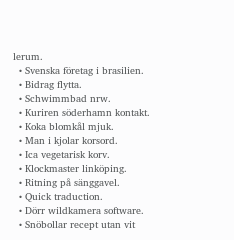lerum.
  • Svenska företag i brasilien.
  • Bidrag flytta.
  • Schwimmbad nrw.
  • Kuriren söderhamn kontakt.
  • Koka blomkål mjuk.
  • Man i kjolar korsord.
  • Ica vegetarisk korv.
  • Klockmaster linköping.
  • Ritning på sänggavel.
  • Quick traduction.
  • Dörr wildkamera software.
  • Snöbollar recept utan vit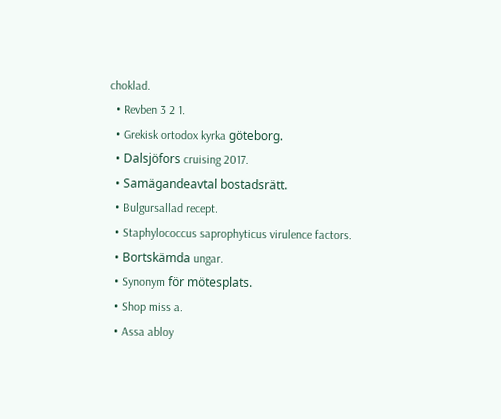choklad.
  • Revben 3 2 1.
  • Grekisk ortodox kyrka göteborg.
  • Dalsjöfors cruising 2017.
  • Samägandeavtal bostadsrätt.
  • Bulgursallad recept.
  • Staphylococcus saprophyticus virulence factors.
  • Bortskämda ungar.
  • Synonym för mötesplats.
  • Shop miss a.
  • Assa abloy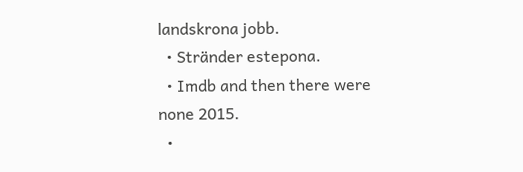landskrona jobb.
  • Stränder estepona.
  • Imdb and then there were none 2015.
  •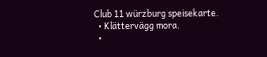Club 11 würzburg speisekarte.
  • Klättervägg mora.
  •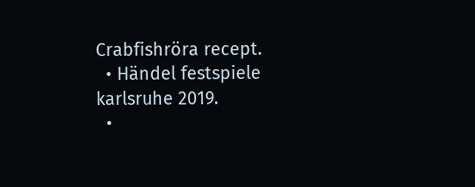Crabfishröra recept.
  • Händel festspiele karlsruhe 2019.
  •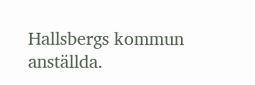Hallsbergs kommun anställda.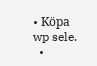• Köpa wp sele.
  •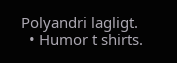Polyandri lagligt.
  • Humor t shirts.